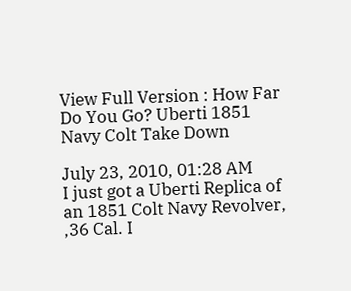View Full Version : How Far Do You Go? Uberti 1851 Navy Colt Take Down

July 23, 2010, 01:28 AM
I just got a Uberti Replica of an 1851 Colt Navy Revolver, ,36 Cal. I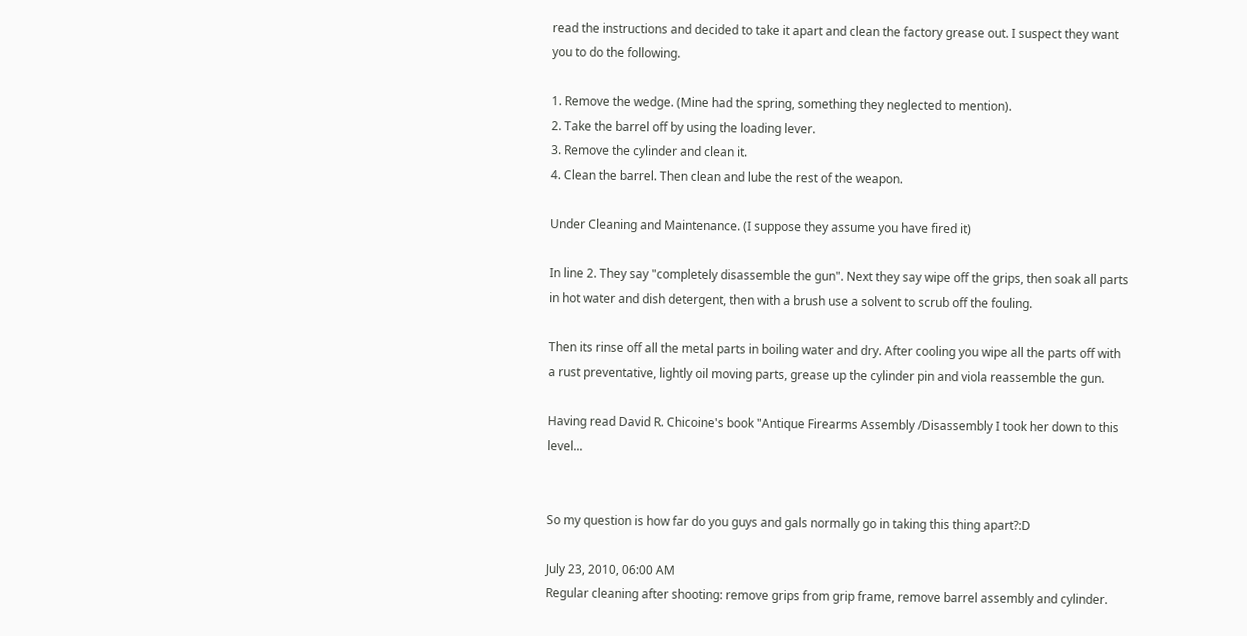read the instructions and decided to take it apart and clean the factory grease out. I suspect they want you to do the following.

1. Remove the wedge. (Mine had the spring, something they neglected to mention).
2. Take the barrel off by using the loading lever.
3. Remove the cylinder and clean it.
4. Clean the barrel. Then clean and lube the rest of the weapon.

Under Cleaning and Maintenance. (I suppose they assume you have fired it)

In line 2. They say "completely disassemble the gun". Next they say wipe off the grips, then soak all parts in hot water and dish detergent, then with a brush use a solvent to scrub off the fouling.

Then its rinse off all the metal parts in boiling water and dry. After cooling you wipe all the parts off with a rust preventative, lightly oil moving parts, grease up the cylinder pin and viola reassemble the gun.

Having read David R. Chicoine's book "Antique Firearms Assembly /Disassembly I took her down to this level...


So my question is how far do you guys and gals normally go in taking this thing apart?:D

July 23, 2010, 06:00 AM
Regular cleaning after shooting: remove grips from grip frame, remove barrel assembly and cylinder.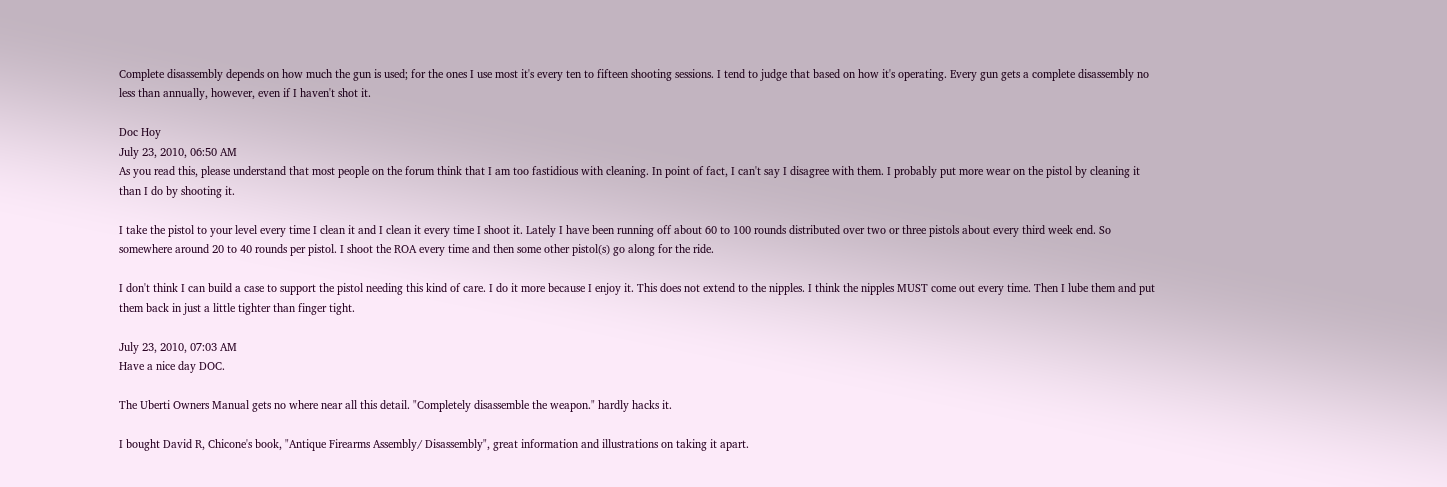Complete disassembly depends on how much the gun is used; for the ones I use most it's every ten to fifteen shooting sessions. I tend to judge that based on how it's operating. Every gun gets a complete disassembly no less than annually, however, even if I haven't shot it.

Doc Hoy
July 23, 2010, 06:50 AM
As you read this, please understand that most people on the forum think that I am too fastidious with cleaning. In point of fact, I can't say I disagree with them. I probably put more wear on the pistol by cleaning it than I do by shooting it.

I take the pistol to your level every time I clean it and I clean it every time I shoot it. Lately I have been running off about 60 to 100 rounds distributed over two or three pistols about every third week end. So somewhere around 20 to 40 rounds per pistol. I shoot the ROA every time and then some other pistol(s) go along for the ride.

I don't think I can build a case to support the pistol needing this kind of care. I do it more because I enjoy it. This does not extend to the nipples. I think the nipples MUST come out every time. Then I lube them and put them back in just a little tighter than finger tight.

July 23, 2010, 07:03 AM
Have a nice day DOC.

The Uberti Owners Manual gets no where near all this detail. "Completely disassemble the weapon." hardly hacks it.

I bought David R, Chicone's book, "Antique Firearms Assembly/ Disassembly", great information and illustrations on taking it apart.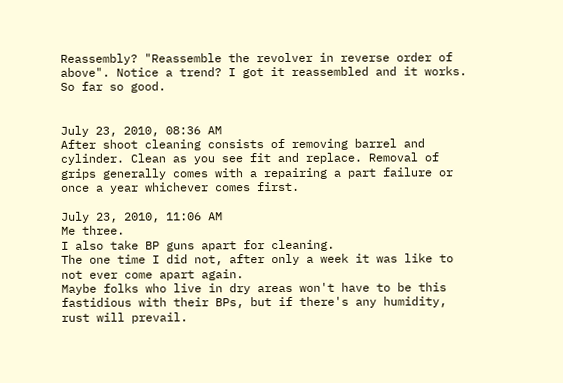Reassembly? "Reassemble the revolver in reverse order of above". Notice a trend? I got it reassembled and it works. So far so good.


July 23, 2010, 08:36 AM
After shoot cleaning consists of removing barrel and cylinder. Clean as you see fit and replace. Removal of grips generally comes with a repairing a part failure or once a year whichever comes first.

July 23, 2010, 11:06 AM
Me three.
I also take BP guns apart for cleaning.
The one time I did not, after only a week it was like to not ever come apart again.
Maybe folks who live in dry areas won't have to be this fastidious with their BPs, but if there's any humidity, rust will prevail.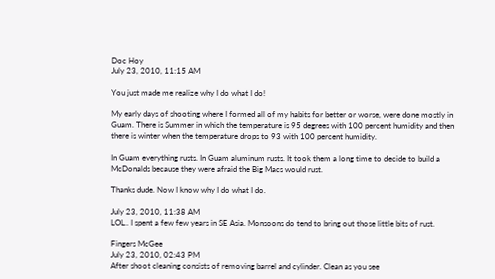Doc Hoy
July 23, 2010, 11:15 AM

You just made me realize why I do what I do!

My early days of shooting where I formed all of my habits for better or worse, were done mostly in Guam. There is Summer in which the temperature is 95 degrees with 100 percent humidity and then there is winter when the temperature drops to 93 with 100 percent humidity.

In Guam everything rusts. In Guam aluminum rusts. It took them a long time to decide to build a McDonalds because they were afraid the Big Macs would rust.

Thanks dude. Now I know why I do what I do.

July 23, 2010, 11:38 AM
LOL.. I spent a few few years in SE Asia. Monsoons do tend to bring out those little bits of rust.

Fingers McGee
July 23, 2010, 02:43 PM
After shoot cleaning consists of removing barrel and cylinder. Clean as you see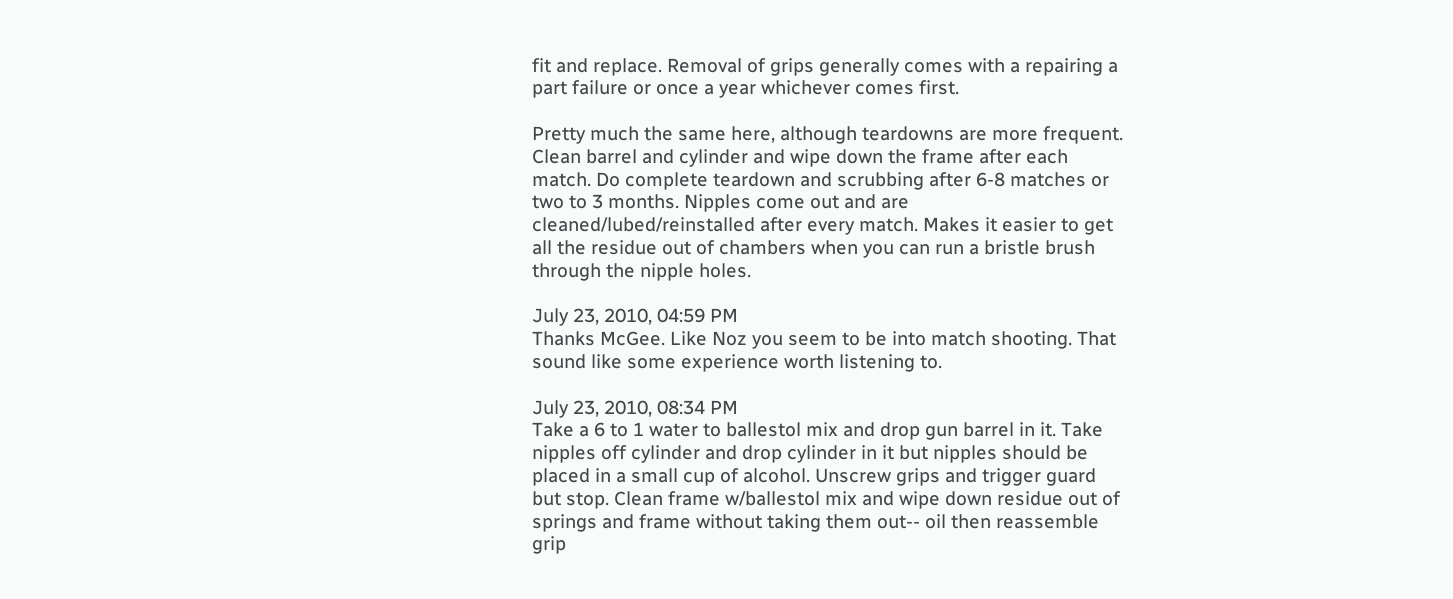fit and replace. Removal of grips generally comes with a repairing a part failure or once a year whichever comes first.

Pretty much the same here, although teardowns are more frequent. Clean barrel and cylinder and wipe down the frame after each match. Do complete teardown and scrubbing after 6-8 matches or two to 3 months. Nipples come out and are cleaned/lubed/reinstalled after every match. Makes it easier to get all the residue out of chambers when you can run a bristle brush through the nipple holes.

July 23, 2010, 04:59 PM
Thanks McGee. Like Noz you seem to be into match shooting. That sound like some experience worth listening to.

July 23, 2010, 08:34 PM
Take a 6 to 1 water to ballestol mix and drop gun barrel in it. Take nipples off cylinder and drop cylinder in it but nipples should be placed in a small cup of alcohol. Unscrew grips and trigger guard but stop. Clean frame w/ballestol mix and wipe down residue out of springs and frame without taking them out-- oil then reassemble grip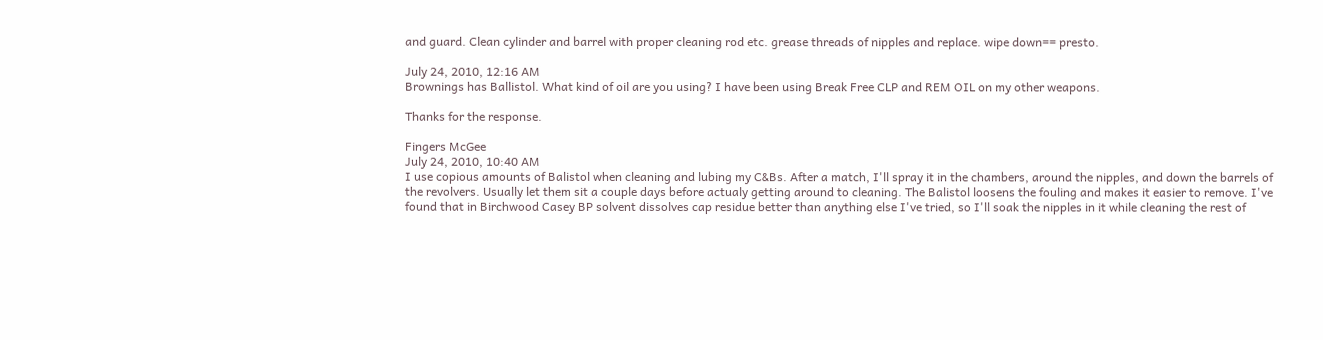and guard. Clean cylinder and barrel with proper cleaning rod etc. grease threads of nipples and replace. wipe down== presto.

July 24, 2010, 12:16 AM
Brownings has Ballistol. What kind of oil are you using? I have been using Break Free CLP and REM OIL on my other weapons.

Thanks for the response.

Fingers McGee
July 24, 2010, 10:40 AM
I use copious amounts of Balistol when cleaning and lubing my C&Bs. After a match, I'll spray it in the chambers, around the nipples, and down the barrels of the revolvers. Usually let them sit a couple days before actualy getting around to cleaning. The Balistol loosens the fouling and makes it easier to remove. I've found that in Birchwood Casey BP solvent dissolves cap residue better than anything else I've tried, so I'll soak the nipples in it while cleaning the rest of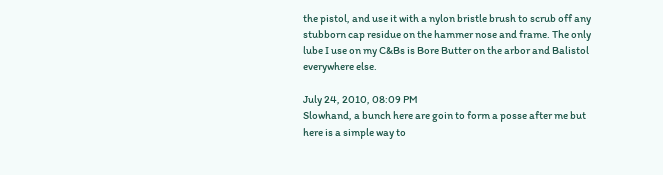the pistol, and use it with a nylon bristle brush to scrub off any stubborn cap residue on the hammer nose and frame. The only lube I use on my C&Bs is Bore Butter on the arbor and Balistol everywhere else.

July 24, 2010, 08:09 PM
Slowhand, a bunch here are goin to form a posse after me but here is a simple way to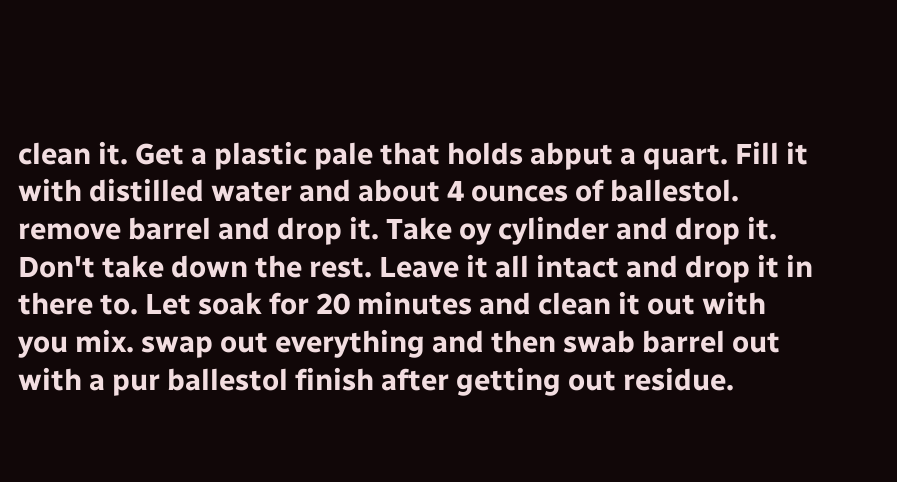clean it. Get a plastic pale that holds abput a quart. Fill it with distilled water and about 4 ounces of ballestol. remove barrel and drop it. Take oy cylinder and drop it. Don't take down the rest. Leave it all intact and drop it in there to. Let soak for 20 minutes and clean it out with you mix. swap out everything and then swab barrel out with a pur ballestol finish after getting out residue.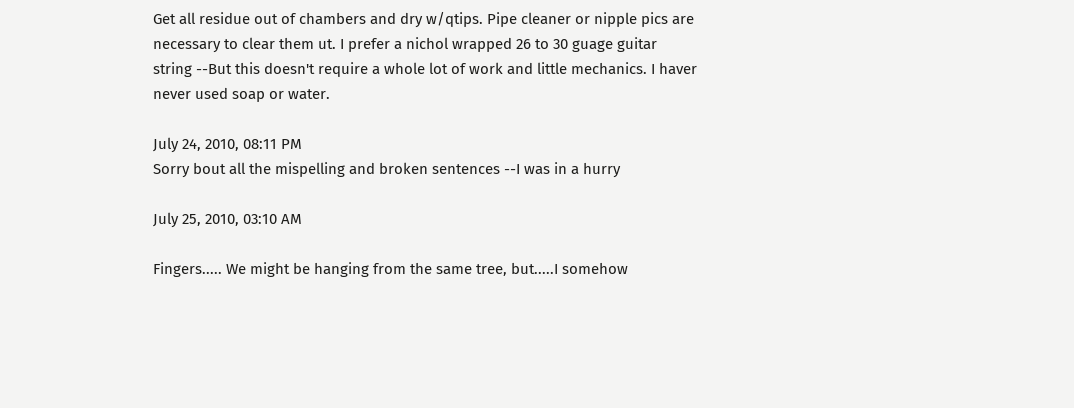Get all residue out of chambers and dry w/qtips. Pipe cleaner or nipple pics are necessary to clear them ut. I prefer a nichol wrapped 26 to 30 guage guitar string --But this doesn't require a whole lot of work and little mechanics. I haver never used soap or water.

July 24, 2010, 08:11 PM
Sorry bout all the mispelling and broken sentences --I was in a hurry

July 25, 2010, 03:10 AM

Fingers..... We might be hanging from the same tree, but.....I somehow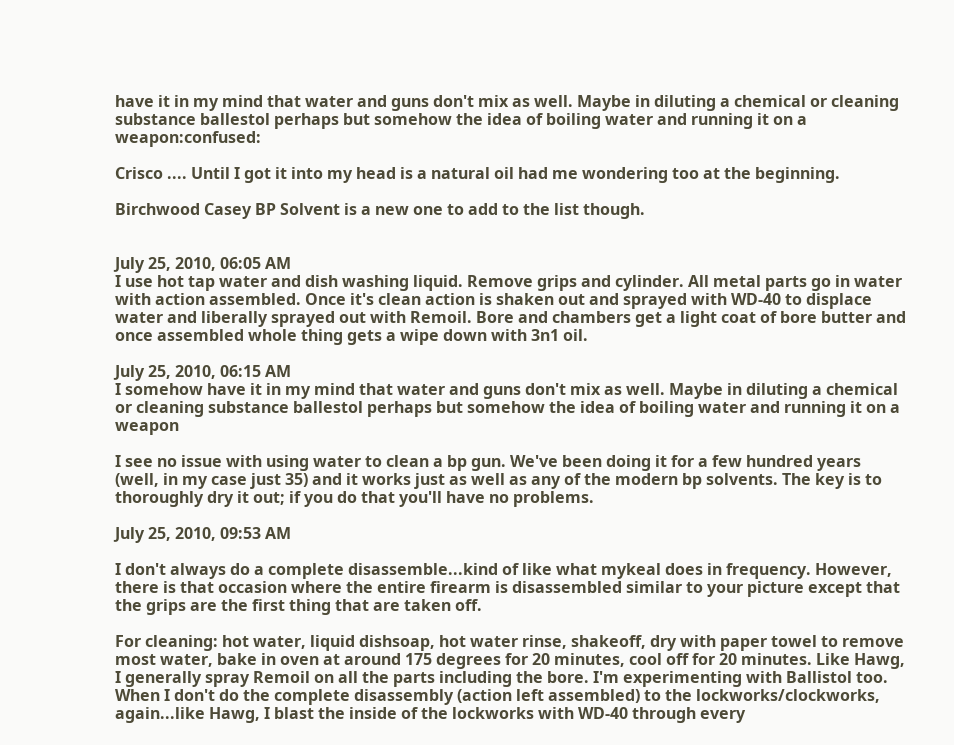have it in my mind that water and guns don't mix as well. Maybe in diluting a chemical or cleaning substance ballestol perhaps but somehow the idea of boiling water and running it on a weapon:confused:

Crisco .... Until I got it into my head is a natural oil had me wondering too at the beginning.

Birchwood Casey BP Solvent is a new one to add to the list though.


July 25, 2010, 06:05 AM
I use hot tap water and dish washing liquid. Remove grips and cylinder. All metal parts go in water with action assembled. Once it's clean action is shaken out and sprayed with WD-40 to displace water and liberally sprayed out with Remoil. Bore and chambers get a light coat of bore butter and once assembled whole thing gets a wipe down with 3n1 oil.

July 25, 2010, 06:15 AM
I somehow have it in my mind that water and guns don't mix as well. Maybe in diluting a chemical or cleaning substance ballestol perhaps but somehow the idea of boiling water and running it on a weapon

I see no issue with using water to clean a bp gun. We've been doing it for a few hundred years (well, in my case just 35) and it works just as well as any of the modern bp solvents. The key is to thoroughly dry it out; if you do that you'll have no problems.

July 25, 2010, 09:53 AM

I don't always do a complete disassemble...kind of like what mykeal does in frequency. However, there is that occasion where the entire firearm is disassembled similar to your picture except that the grips are the first thing that are taken off.

For cleaning: hot water, liquid dishsoap, hot water rinse, shakeoff, dry with paper towel to remove most water, bake in oven at around 175 degrees for 20 minutes, cool off for 20 minutes. Like Hawg, I generally spray Remoil on all the parts including the bore. I'm experimenting with Ballistol too. When I don't do the complete disassembly (action left assembled) to the lockworks/clockworks, again...like Hawg, I blast the inside of the lockworks with WD-40 through every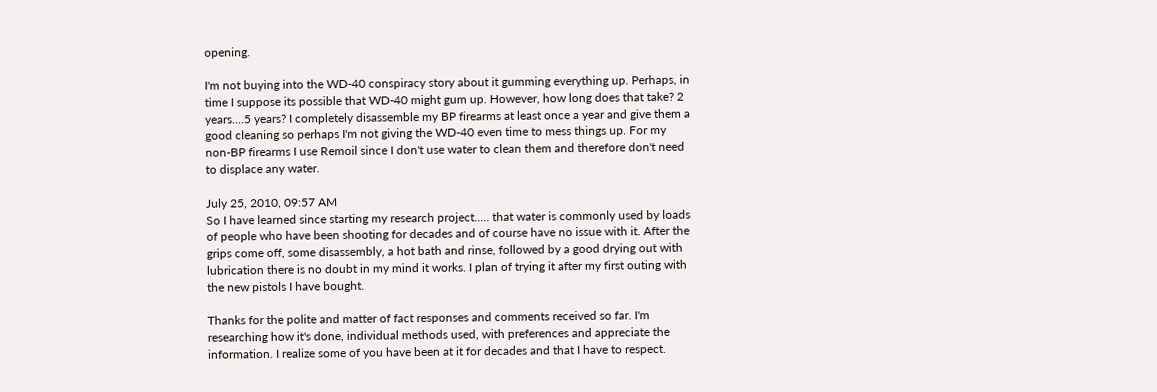opening.

I'm not buying into the WD-40 conspiracy story about it gumming everything up. Perhaps, in time I suppose its possible that WD-40 might gum up. However, how long does that take? 2 years....5 years? I completely disassemble my BP firearms at least once a year and give them a good cleaning so perhaps I'm not giving the WD-40 even time to mess things up. For my non-BP firearms I use Remoil since I don't use water to clean them and therefore don't need to displace any water.

July 25, 2010, 09:57 AM
So I have learned since starting my research project..... that water is commonly used by loads of people who have been shooting for decades and of course have no issue with it. After the grips come off, some disassembly, a hot bath and rinse, followed by a good drying out with lubrication there is no doubt in my mind it works. I plan of trying it after my first outing with the new pistols I have bought.

Thanks for the polite and matter of fact responses and comments received so far. I'm researching how it's done, individual methods used, with preferences and appreciate the information. I realize some of you have been at it for decades and that I have to respect.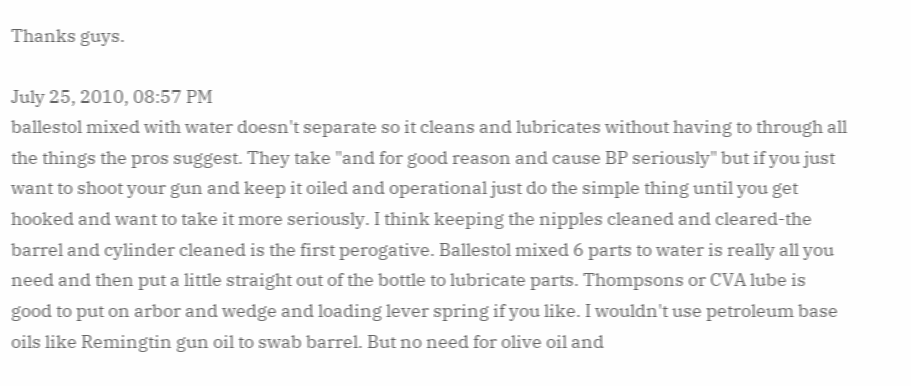Thanks guys.

July 25, 2010, 08:57 PM
ballestol mixed with water doesn't separate so it cleans and lubricates without having to through all the things the pros suggest. They take "and for good reason and cause BP seriously" but if you just want to shoot your gun and keep it oiled and operational just do the simple thing until you get hooked and want to take it more seriously. I think keeping the nipples cleaned and cleared-the barrel and cylinder cleaned is the first perogative. Ballestol mixed 6 parts to water is really all you need and then put a little straight out of the bottle to lubricate parts. Thompsons or CVA lube is good to put on arbor and wedge and loading lever spring if you like. I wouldn't use petroleum base oils like Remingtin gun oil to swab barrel. But no need for olive oil and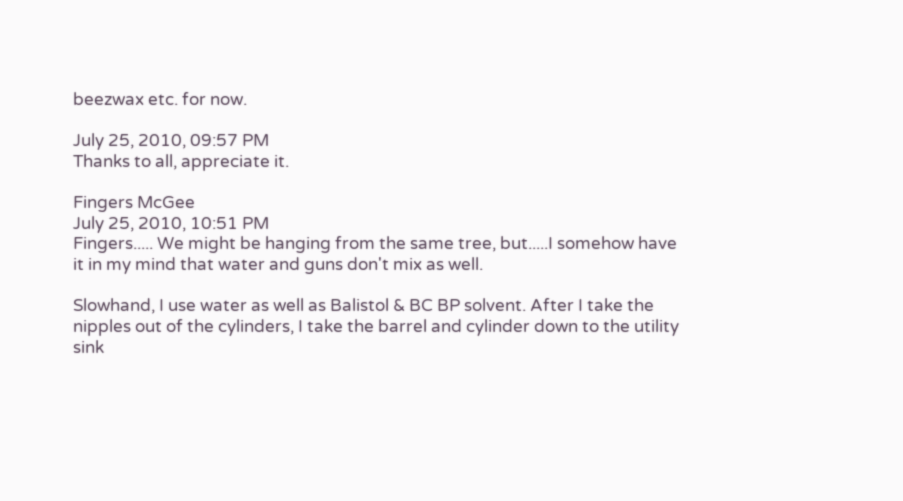beezwax etc. for now.

July 25, 2010, 09:57 PM
Thanks to all, appreciate it.

Fingers McGee
July 25, 2010, 10:51 PM
Fingers..... We might be hanging from the same tree, but.....I somehow have it in my mind that water and guns don't mix as well.

Slowhand, I use water as well as Balistol & BC BP solvent. After I take the nipples out of the cylinders, I take the barrel and cylinder down to the utility sink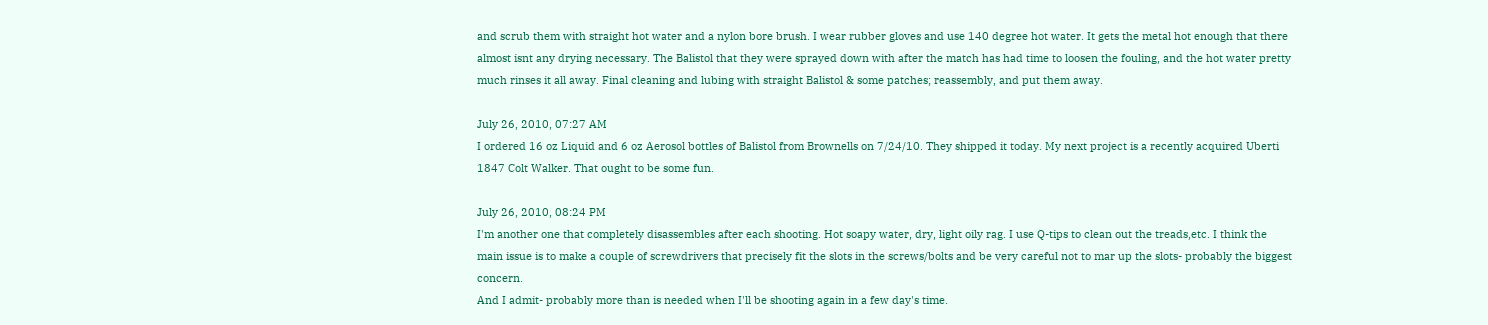and scrub them with straight hot water and a nylon bore brush. I wear rubber gloves and use 140 degree hot water. It gets the metal hot enough that there almost isnt any drying necessary. The Balistol that they were sprayed down with after the match has had time to loosen the fouling, and the hot water pretty much rinses it all away. Final cleaning and lubing with straight Balistol & some patches; reassembly, and put them away.

July 26, 2010, 07:27 AM
I ordered 16 oz Liquid and 6 oz Aerosol bottles of Balistol from Brownells on 7/24/10. They shipped it today. My next project is a recently acquired Uberti 1847 Colt Walker. That ought to be some fun.

July 26, 2010, 08:24 PM
I'm another one that completely disassembles after each shooting. Hot soapy water, dry, light oily rag. I use Q-tips to clean out the treads,etc. I think the main issue is to make a couple of screwdrivers that precisely fit the slots in the screws/bolts and be very careful not to mar up the slots- probably the biggest concern.
And I admit- probably more than is needed when I'll be shooting again in a few day's time.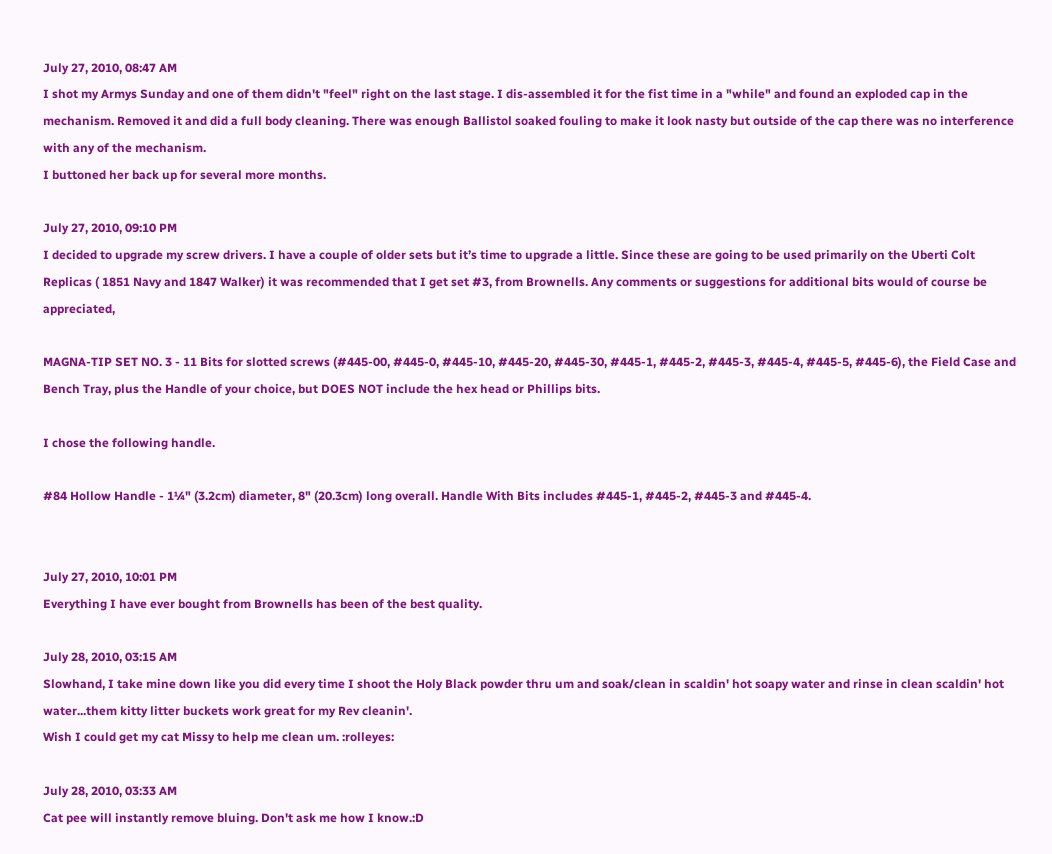July 27, 2010, 08:47 AM
I shot my Armys Sunday and one of them didn't "feel" right on the last stage. I dis-assembled it for the fist time in a "while" and found an exploded cap in the mechanism. Removed it and did a full body cleaning. There was enough Ballistol soaked fouling to make it look nasty but outside of the cap there was no interference with any of the mechanism.
I buttoned her back up for several more months.

July 27, 2010, 09:10 PM
I decided to upgrade my screw drivers. I have a couple of older sets but it’s time to upgrade a little. Since these are going to be used primarily on the Uberti Colt Replicas ( 1851 Navy and 1847 Walker) it was recommended that I get set #3, from Brownells. Any comments or suggestions for additional bits would of course be appreciated,

MAGNA-TIP SET NO. 3 - 11 Bits for slotted screws (#445-00, #445-0, #445-10, #445-20, #445-30, #445-1, #445-2, #445-3, #445-4, #445-5, #445-6), the Field Case and Bench Tray, plus the Handle of your choice, but DOES NOT include the hex head or Phillips bits.

I chose the following handle.

#84 Hollow Handle - 1¼" (3.2cm) diameter, 8" (20.3cm) long overall. Handle With Bits includes #445-1, #445-2, #445-3 and #445-4.


July 27, 2010, 10:01 PM
Everything I have ever bought from Brownells has been of the best quality.

July 28, 2010, 03:15 AM
Slowhand, I take mine down like you did every time I shoot the Holy Black powder thru um and soak/clean in scaldin' hot soapy water and rinse in clean scaldin' hot water...them kitty litter buckets work great for my Rev cleanin'.
Wish I could get my cat Missy to help me clean um. :rolleyes:

July 28, 2010, 03:33 AM
Cat pee will instantly remove bluing. Don't ask me how I know.:D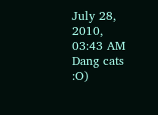July 28, 2010, 03:43 AM
Dang cats :O)